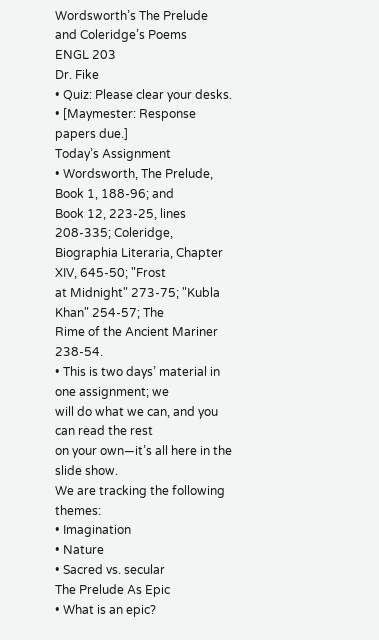Wordsworth’s The Prelude
and Coleridge’s Poems
ENGL 203
Dr. Fike
• Quiz: Please clear your desks.
• [Maymester: Response papers due.]
Today’s Assignment
• Wordsworth, The Prelude, Book 1, 188-96; and
Book 12, 223-25, lines 208-335; Coleridge,
Biographia Literaria, Chapter XIV, 645-50; "Frost
at Midnight" 273-75; "Kubla Khan" 254-57; The
Rime of the Ancient Mariner 238-54.
• This is two days’ material in one assignment; we
will do what we can, and you can read the rest
on your own—it’s all here in the slide show.
We are tracking the following themes:
• Imagination
• Nature
• Sacred vs. secular
The Prelude As Epic
• What is an epic?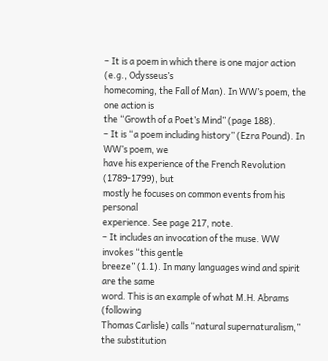– It is a poem in which there is one major action (e.g., Odysseus’s
homecoming, the Fall of Man). In WW’s poem, the one action is
the “Growth of a Poet’s Mind” (page 188).
– It is “a poem including history” (Ezra Pound). In WW’s poem, we
have his experience of the French Revolution (1789-1799), but
mostly he focuses on common events from his personal
experience. See page 217, note.
– It includes an invocation of the muse. WW invokes “this gentle
breeze” (1.1). In many languages wind and spirit are the same
word. This is an example of what M.H. Abrams (following
Thomas Carlisle) calls “natural supernaturalism,” the substitution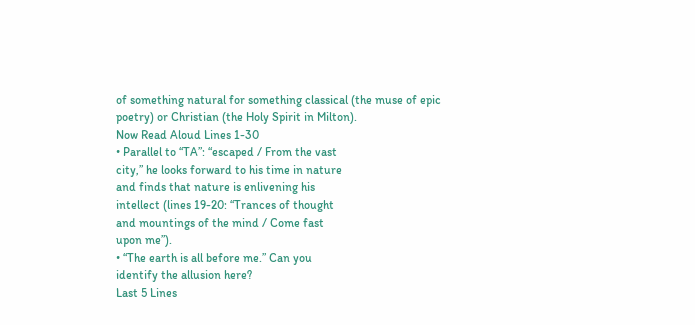of something natural for something classical (the muse of epic
poetry) or Christian (the Holy Spirit in Milton).
Now Read Aloud Lines 1-30
• Parallel to “TA”: “escaped / From the vast
city,” he looks forward to his time in nature
and finds that nature is enlivening his
intellect (lines 19-20: “Trances of thought
and mountings of the mind / Come fast
upon me”).
• “The earth is all before me.” Can you
identify the allusion here?
Last 5 Lines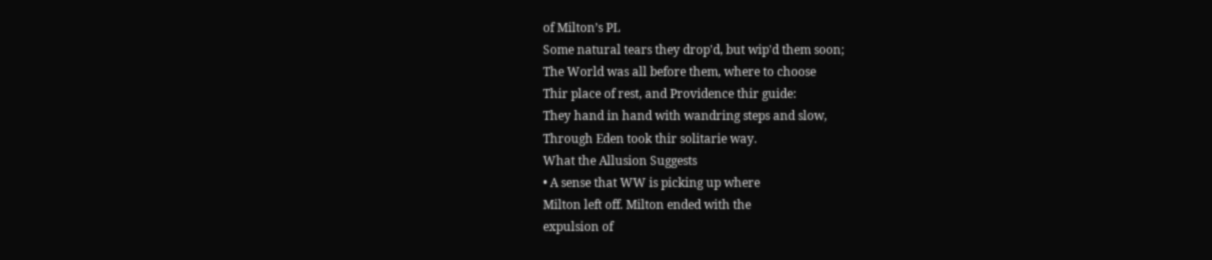of Milton’s PL
Some natural tears they drop'd, but wip'd them soon;
The World was all before them, where to choose
Thir place of rest, and Providence thir guide:
They hand in hand with wandring steps and slow,
Through Eden took thir solitarie way.
What the Allusion Suggests
• A sense that WW is picking up where
Milton left off. Milton ended with the
expulsion of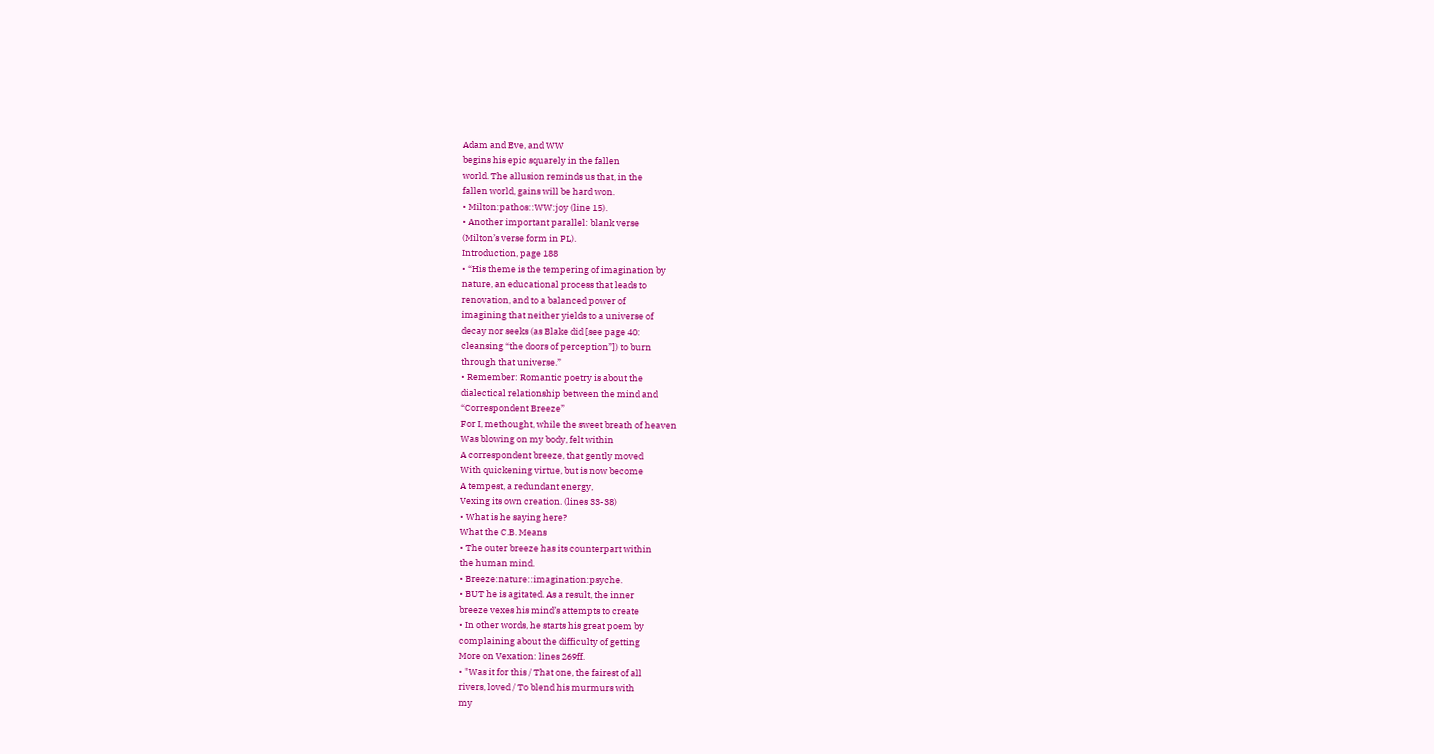Adam and Eve, and WW
begins his epic squarely in the fallen
world. The allusion reminds us that, in the
fallen world, gains will be hard won.
• Milton:pathos::WW:joy (line 15).
• Another important parallel: blank verse
(Milton’s verse form in PL).
Introduction, page 188
• “His theme is the tempering of imagination by
nature, an educational process that leads to
renovation, and to a balanced power of
imagining that neither yields to a universe of
decay nor seeks (as Blake did [see page 40:
cleansing “the doors of perception”]) to burn
through that universe.”
• Remember: Romantic poetry is about the
dialectical relationship between the mind and
“Correspondent Breeze”
For I, methought, while the sweet breath of heaven
Was blowing on my body, felt within
A correspondent breeze, that gently moved
With quickening virtue, but is now become
A tempest, a redundant energy,
Vexing its own creation. (lines 33-38)
• What is he saying here?
What the C.B. Means
• The outer breeze has its counterpart within
the human mind.
• Breeze:nature::imagination:psyche.
• BUT he is agitated. As a result, the inner
breeze vexes his mind’s attempts to create
• In other words, he starts his great poem by
complaining about the difficulty of getting
More on Vexation: lines 269ff.
• "Was it for this / That one, the fairest of all
rivers, loved / To blend his murmurs with
my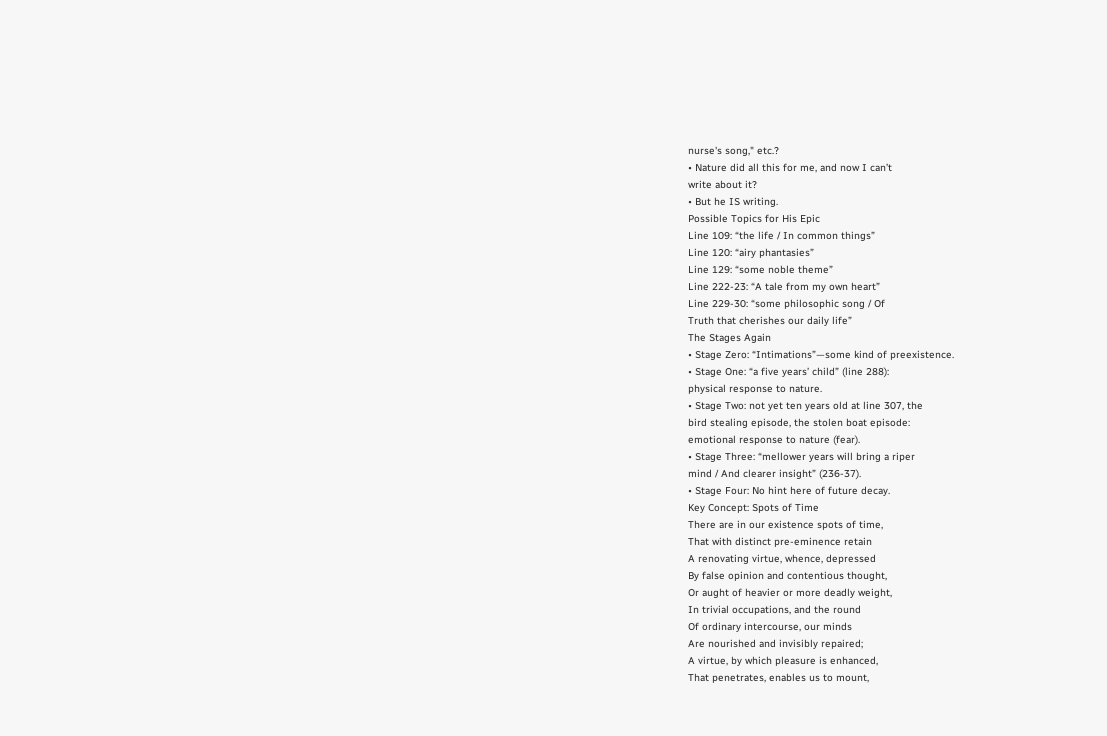nurse's song," etc.?
• Nature did all this for me, and now I can’t
write about it?
• But he IS writing.
Possible Topics for His Epic
Line 109: “the life / In common things”
Line 120: “airy phantasies”
Line 129: “some noble theme”
Line 222-23: “A tale from my own heart”
Line 229-30: “some philosophic song / Of
Truth that cherishes our daily life”
The Stages Again
• Stage Zero: “Intimations”—some kind of preexistence.
• Stage One: “a five years’ child” (line 288):
physical response to nature.
• Stage Two: not yet ten years old at line 307, the
bird stealing episode, the stolen boat episode:
emotional response to nature (fear).
• Stage Three: “mellower years will bring a riper
mind / And clearer insight” (236-37).
• Stage Four: No hint here of future decay.
Key Concept: Spots of Time
There are in our existence spots of time,
That with distinct pre-eminence retain
A renovating virtue, whence, depressed
By false opinion and contentious thought,
Or aught of heavier or more deadly weight,
In trivial occupations, and the round
Of ordinary intercourse, our minds
Are nourished and invisibly repaired;
A virtue, by which pleasure is enhanced,
That penetrates, enables us to mount,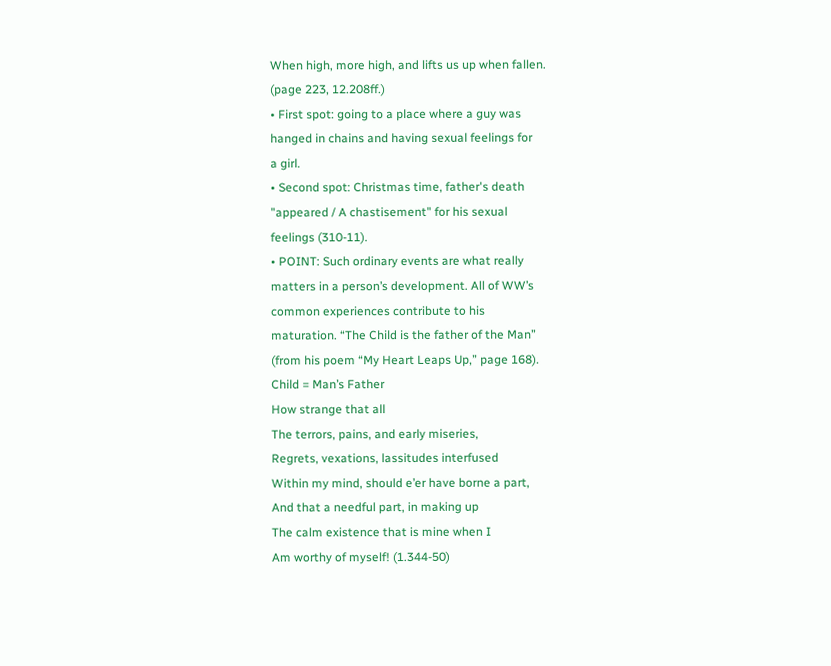When high, more high, and lifts us up when fallen.
(page 223, 12.208ff.)
• First spot: going to a place where a guy was
hanged in chains and having sexual feelings for
a girl.
• Second spot: Christmas time, father's death
"appeared / A chastisement" for his sexual
feelings (310-11).
• POINT: Such ordinary events are what really
matters in a person’s development. All of WW’s
common experiences contribute to his
maturation. “The Child is the father of the Man”
(from his poem “My Heart Leaps Up,” page 168).
Child = Man’s Father
How strange that all
The terrors, pains, and early miseries,
Regrets, vexations, lassitudes interfused
Within my mind, should e’er have borne a part,
And that a needful part, in making up
The calm existence that is mine when I
Am worthy of myself! (1.344-50)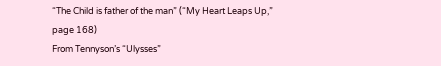“The Child is father of the man” (“My Heart Leaps Up,”
page 168)
From Tennyson’s “Ulysses”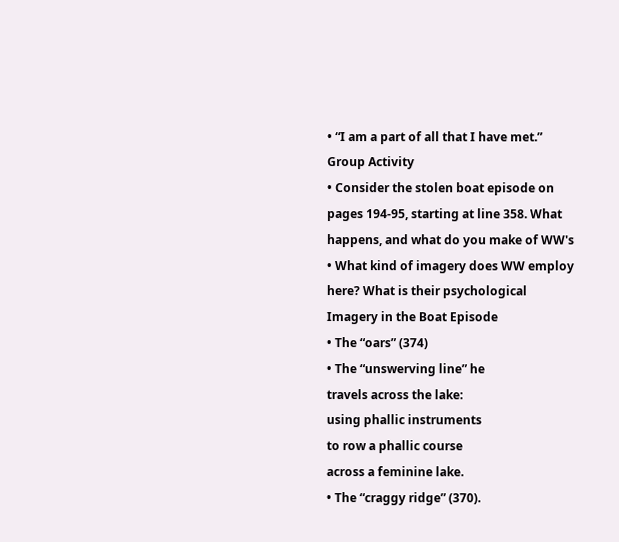• “I am a part of all that I have met.”
Group Activity
• Consider the stolen boat episode on
pages 194-95, starting at line 358. What
happens, and what do you make of WW's
• What kind of imagery does WW employ
here? What is their psychological
Imagery in the Boat Episode
• The “oars” (374)
• The “unswerving line” he
travels across the lake:
using phallic instruments
to row a phallic course
across a feminine lake.
• The “craggy ridge” (370).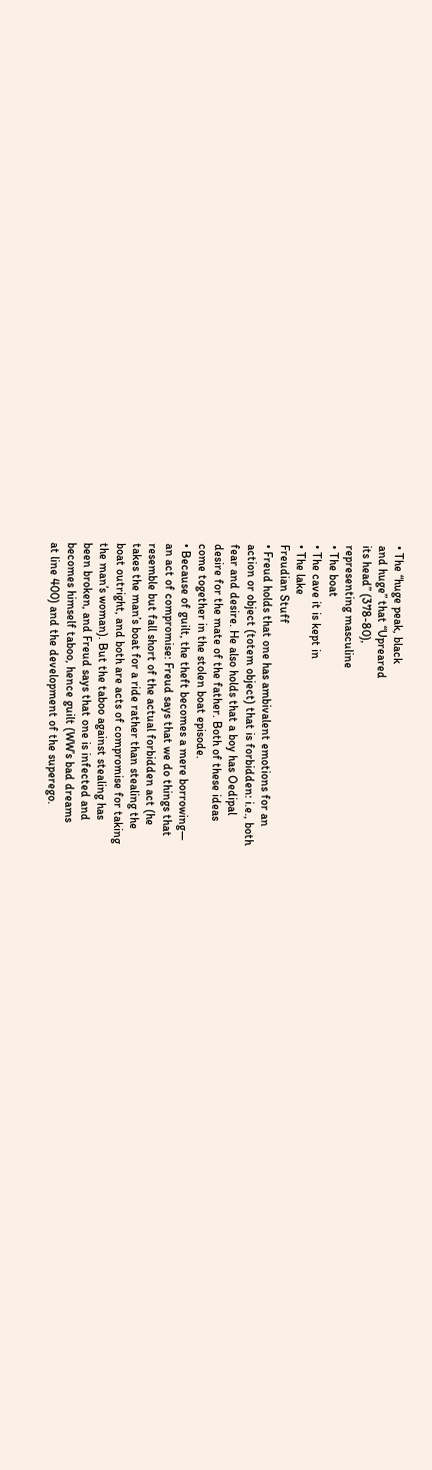• The “huge peak, black
and huge” that “Upreared
its head” (378-80),
representing masculine
• The boat
• The cave it is kept in
• The lake
Freudian Stuff
• Freud holds that one has ambivalent emotions for an
action or object (totem object) that is forbidden: i.e., both
fear and desire. He also holds that a boy has Oedipal
desire for the mate of the father. Both of these ideas
come together in the stolen boat episode.
• Because of guilt, the theft becomes a mere borrowing—
an act of compromise: Freud says that we do things that
resemble but fall short of the actual forbidden act (he
takes the man’s boat for a ride rather than stealing the
boat outright, and both are acts of compromise for taking
the man’s woman). But the taboo against stealing has
been broken, and Freud says that one is infected and
becomes himself taboo, hence guilt (WW’s bad dreams
at line 400) and the development of the superego.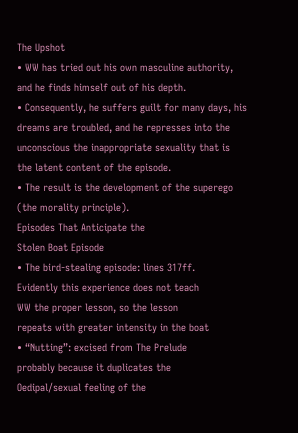The Upshot
• WW has tried out his own masculine authority,
and he finds himself out of his depth.
• Consequently, he suffers guilt for many days, his
dreams are troubled, and he represses into the
unconscious the inappropriate sexuality that is
the latent content of the episode.
• The result is the development of the superego
(the morality principle).
Episodes That Anticipate the
Stolen Boat Episode
• The bird-stealing episode: lines 317ff.
Evidently this experience does not teach
WW the proper lesson, so the lesson
repeats with greater intensity in the boat
• “Nutting”: excised from The Prelude
probably because it duplicates the
Oedipal/sexual feeling of the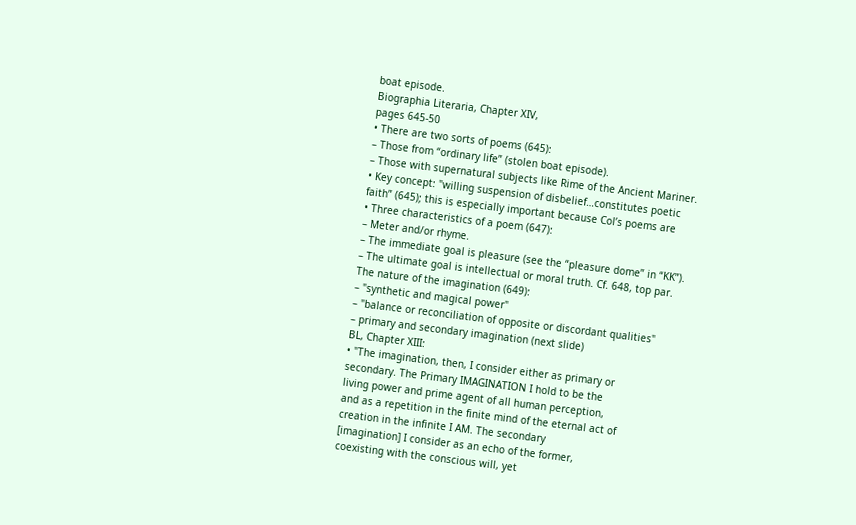boat episode.
Biographia Literaria, Chapter XIV,
pages 645-50
• There are two sorts of poems (645):
– Those from “ordinary life” (stolen boat episode).
– Those with supernatural subjects like Rime of the Ancient Mariner.
• Key concept: "willing suspension of disbelief…constitutes poetic
faith” (645); this is especially important because Col’s poems are
• Three characteristics of a poem (647):
– Meter and/or rhyme.
– The immediate goal is pleasure (see the “pleasure dome” in “KK”).
– The ultimate goal is intellectual or moral truth. Cf. 648, top par.
The nature of the imagination (649):
– "synthetic and magical power"
– "balance or reconciliation of opposite or discordant qualities"
– primary and secondary imagination (next slide)
BL, Chapter XIII:
• "The imagination, then, I consider either as primary or
secondary. The Primary IMAGINATION I hold to be the
living power and prime agent of all human perception,
and as a repetition in the finite mind of the eternal act of
creation in the infinite I AM. The secondary
[imagination] I consider as an echo of the former,
coexisting with the conscious will, yet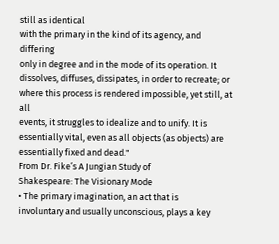still as identical
with the primary in the kind of its agency, and differing
only in degree and in the mode of its operation. It
dissolves, diffuses, dissipates, in order to recreate; or
where this process is rendered impossible, yet still, at all
events, it struggles to idealize and to unify. It is
essentially vital, even as all objects (as objects) are
essentially fixed and dead."
From Dr. Fike’s A Jungian Study of
Shakespeare: The Visionary Mode
• The primary imagination, an act that is
involuntary and usually unconscious, plays a key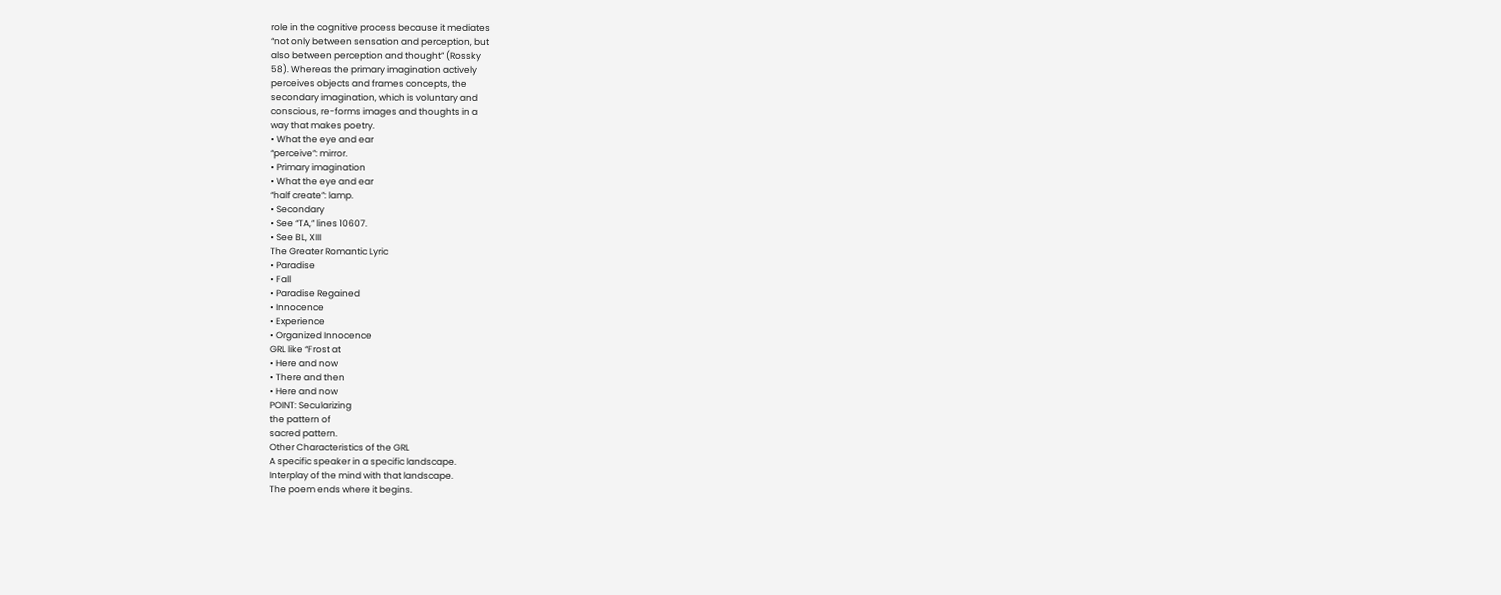role in the cognitive process because it mediates
“not only between sensation and perception, but
also between perception and thought” (Rossky
58). Whereas the primary imagination actively
perceives objects and frames concepts, the
secondary imagination, which is voluntary and
conscious, re-forms images and thoughts in a
way that makes poetry.
• What the eye and ear
“perceive”: mirror.
• Primary imagination
• What the eye and ear
“half create”: lamp.
• Secondary
• See “TA,” lines 10607.
• See BL, XIII
The Greater Romantic Lyric
• Paradise
• Fall
• Paradise Regained
• Innocence
• Experience
• Organized Innocence
GRL like “Frost at
• Here and now
• There and then
• Here and now
POINT: Secularizing
the pattern of
sacred pattern.
Other Characteristics of the GRL
A specific speaker in a specific landscape.
Interplay of the mind with that landscape.
The poem ends where it begins.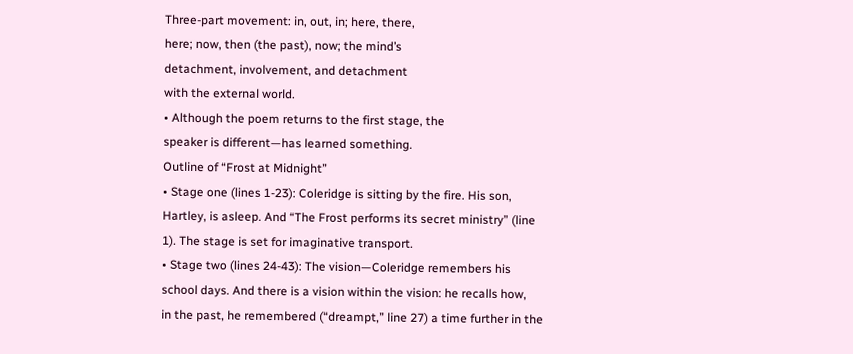Three-part movement: in, out, in; here, there,
here; now, then (the past), now; the mind’s
detachment, involvement, and detachment
with the external world.
• Although the poem returns to the first stage, the
speaker is different—has learned something.
Outline of “Frost at Midnight”
• Stage one (lines 1-23): Coleridge is sitting by the fire. His son,
Hartley, is asleep. And “The Frost performs its secret ministry” (line
1). The stage is set for imaginative transport.
• Stage two (lines 24-43): The vision—Coleridge remembers his
school days. And there is a vision within the vision: he recalls how,
in the past, he remembered (“dreampt,” line 27) a time further in the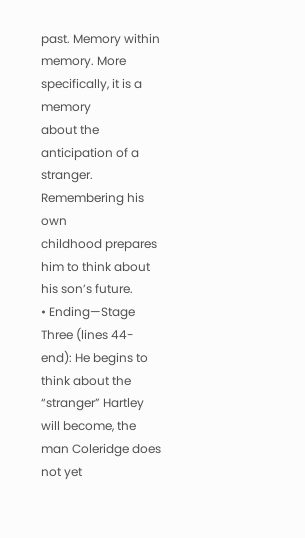past. Memory within memory. More specifically, it is a memory
about the anticipation of a stranger. Remembering his own
childhood prepares him to think about his son’s future.
• Ending—Stage Three (lines 44-end): He begins to think about the
“stranger” Hartley will become, the man Coleridge does not yet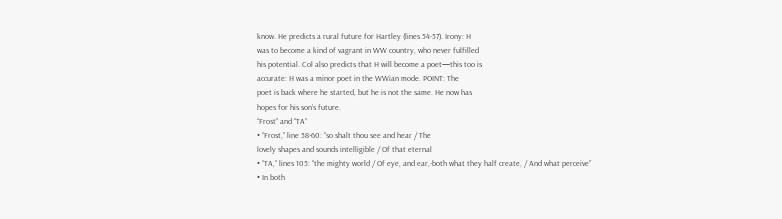know. He predicts a rural future for Hartley (lines 54-57). Irony: H
was to become a kind of vagrant in WW country, who never fulfilled
his potential. Col also predicts that H will become a poet—this too is
accurate: H was a minor poet in the WWian mode. POINT: The
poet is back where he started, but he is not the same. He now has
hopes for his son’s future.
“Frost” and “TA”
• “Frost,” line 58-60: “so shalt thou see and hear / The
lovely shapes and sounds intelligible / Of that eternal
• “TA,” lines 105: “the mighty world / Of eye, and ear,-both what they half create, / And what perceive”
• In both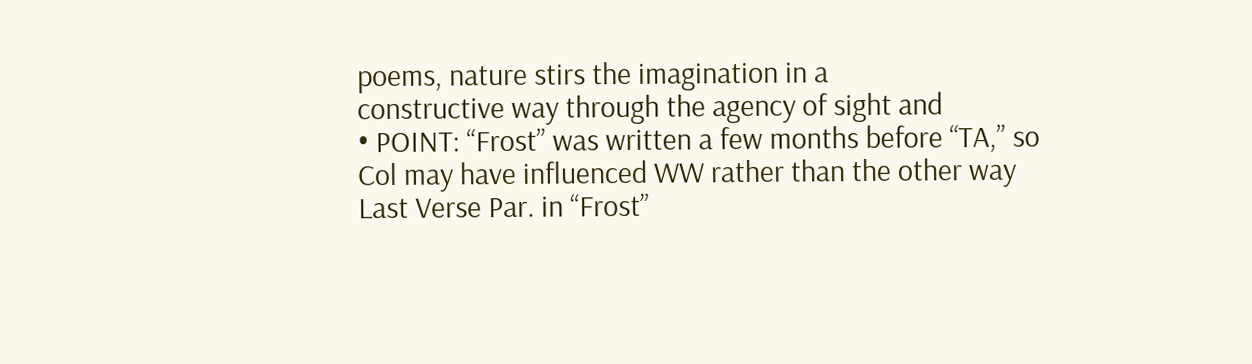poems, nature stirs the imagination in a
constructive way through the agency of sight and
• POINT: “Frost” was written a few months before “TA,” so
Col may have influenced WW rather than the other way
Last Verse Par. in “Frost”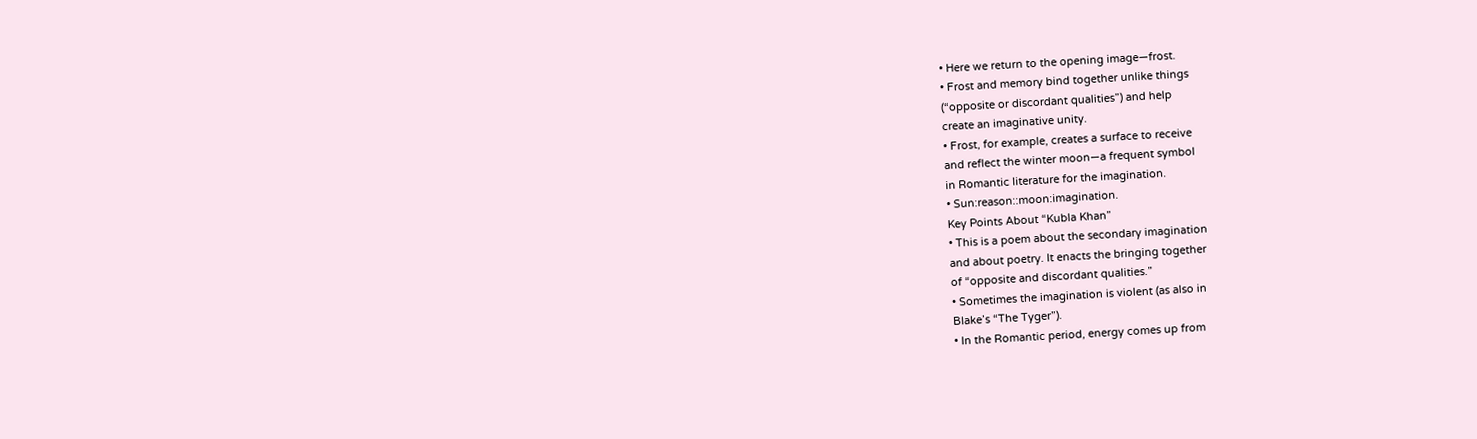• Here we return to the opening image—frost.
• Frost and memory bind together unlike things
(“opposite or discordant qualities”) and help
create an imaginative unity.
• Frost, for example, creates a surface to receive
and reflect the winter moon—a frequent symbol
in Romantic literature for the imagination.
• Sun:reason::moon:imagination.
Key Points About “Kubla Khan”
• This is a poem about the secondary imagination
and about poetry. It enacts the bringing together
of “opposite and discordant qualities.”
• Sometimes the imagination is violent (as also in
Blake’s “The Tyger”).
• In the Romantic period, energy comes up from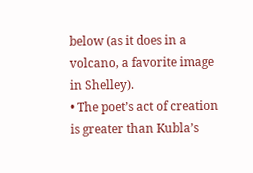below (as it does in a volcano, a favorite image
in Shelley).
• The poet’s act of creation is greater than Kubla’s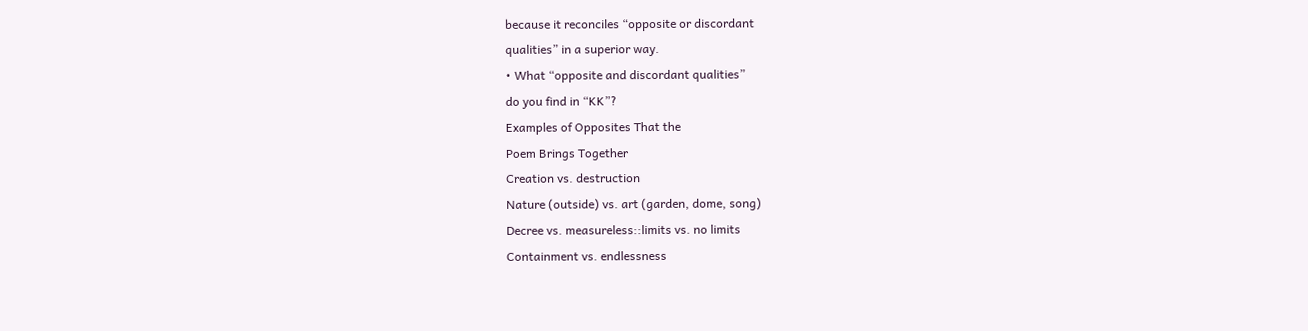because it reconciles “opposite or discordant
qualities” in a superior way.
• What “opposite and discordant qualities”
do you find in “KK”?
Examples of Opposites That the
Poem Brings Together
Creation vs. destruction
Nature (outside) vs. art (garden, dome, song)
Decree vs. measureless::limits vs. no limits
Containment vs. endlessness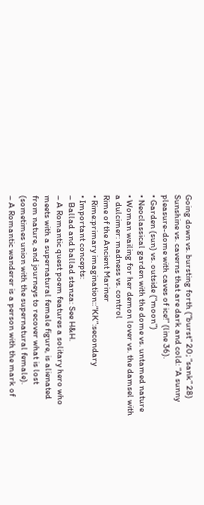Going down vs. bursting forth (“burst” 20; “sank” 28)
Sunshine vs. caverns that are dark and cold: “A sunny
pleasure-dome with caves of ice!” (line 36).
• Garden (sun) vs. outside (“moon”)
• Neoclassical garden with the dome vs. untamed nature
• Woman wailing for her demon lover vs. the damsel with
a dulcimer: madness vs. control
Rime of the Ancient Mariner
• Rime:primary imagination::“KK”:secondary
• Important concepts:
– Ballad and ballad stanza: See H&H.
– A Romantic quest poem features a solitary hero who
meets with a supernatural female figure, is alienated
from nature, and journeys to recover what is lost
(sometimes union with the supernatural female).
– A Romantic wanderer is a person with the mark of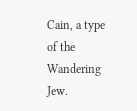Cain, a type of the Wandering Jew.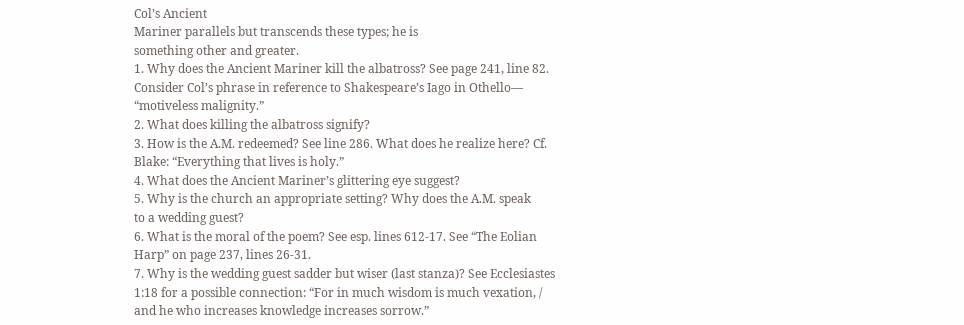Col’s Ancient
Mariner parallels but transcends these types; he is
something other and greater.
1. Why does the Ancient Mariner kill the albatross? See page 241, line 82.
Consider Col’s phrase in reference to Shakespeare’s Iago in Othello—
“motiveless malignity.”
2. What does killing the albatross signify?
3. How is the A.M. redeemed? See line 286. What does he realize here? Cf.
Blake: “Everything that lives is holy.”
4. What does the Ancient Mariner’s glittering eye suggest?
5. Why is the church an appropriate setting? Why does the A.M. speak
to a wedding guest?
6. What is the moral of the poem? See esp. lines 612-17. See “The Eolian
Harp” on page 237, lines 26-31.
7. Why is the wedding guest sadder but wiser (last stanza)? See Ecclesiastes
1:18 for a possible connection: “For in much wisdom is much vexation, /
and he who increases knowledge increases sorrow.”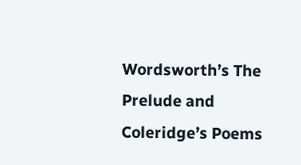Wordsworth’s The Prelude and Coleridge’s Poems